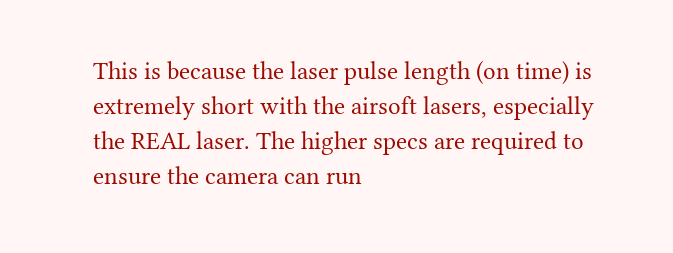This is because the laser pulse length (on time) is extremely short with the airsoft lasers, especially the REAL laser. The higher specs are required to ensure the camera can run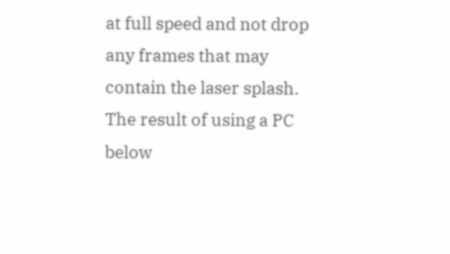at full speed and not drop any frames that may contain the laser splash. The result of using a PC below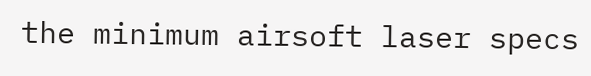the minimum airsoft laser specs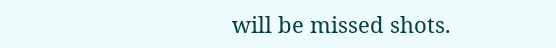will be missed shots.